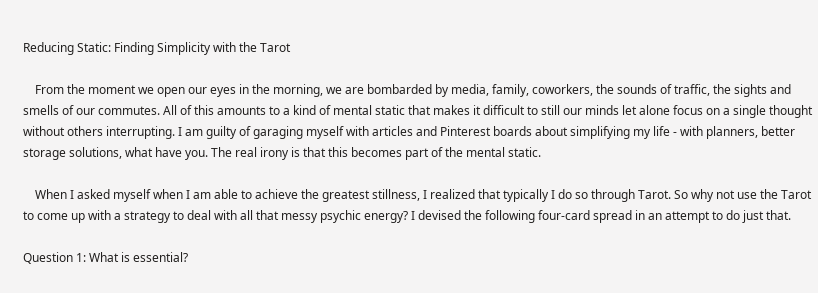Reducing Static: Finding Simplicity with the Tarot

    From the moment we open our eyes in the morning, we are bombarded by media, family, coworkers, the sounds of traffic, the sights and smells of our commutes. All of this amounts to a kind of mental static that makes it difficult to still our minds let alone focus on a single thought without others interrupting. I am guilty of garaging myself with articles and Pinterest boards about simplifying my life - with planners, better storage solutions, what have you. The real irony is that this becomes part of the mental static.

    When I asked myself when I am able to achieve the greatest stillness, I realized that typically I do so through Tarot. So why not use the Tarot to come up with a strategy to deal with all that messy psychic energy? I devised the following four-card spread in an attempt to do just that.

Question 1: What is essential?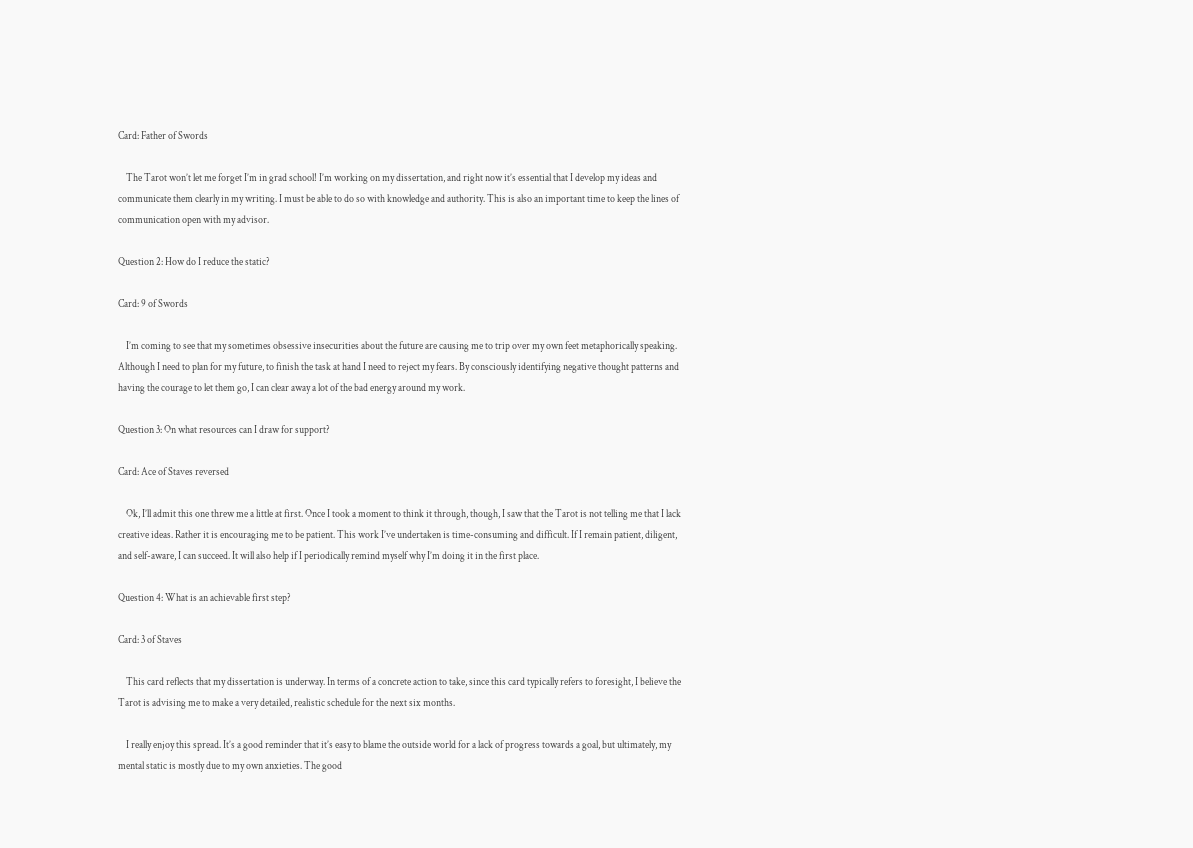Card: Father of Swords

    The Tarot won’t let me forget I’m in grad school! I’m working on my dissertation, and right now it’s essential that I develop my ideas and communicate them clearly in my writing. I must be able to do so with knowledge and authority. This is also an important time to keep the lines of communication open with my advisor.

Question 2: How do I reduce the static?

Card: 9 of Swords

    I’m coming to see that my sometimes obsessive insecurities about the future are causing me to trip over my own feet metaphorically speaking. Although I need to plan for my future, to finish the task at hand I need to reject my fears. By consciously identifying negative thought patterns and having the courage to let them go, I can clear away a lot of the bad energy around my work.

Question 3: On what resources can I draw for support?

Card: Ace of Staves reversed

    Ok, I’ll admit this one threw me a little at first. Once I took a moment to think it through, though, I saw that the Tarot is not telling me that I lack creative ideas. Rather it is encouraging me to be patient. This work I’ve undertaken is time-consuming and difficult. If I remain patient, diligent, and self-aware, I can succeed. It will also help if I periodically remind myself why I’m doing it in the first place.

Question 4: What is an achievable first step?

Card: 3 of Staves

    This card reflects that my dissertation is underway. In terms of a concrete action to take, since this card typically refers to foresight, I believe the Tarot is advising me to make a very detailed, realistic schedule for the next six months.

    I really enjoy this spread. It’s a good reminder that it’s easy to blame the outside world for a lack of progress towards a goal, but ultimately, my mental static is mostly due to my own anxieties. The good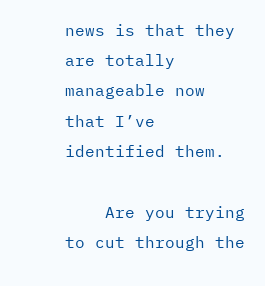news is that they are totally manageable now that I’ve identified them.

    Are you trying to cut through the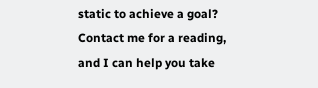static to achieve a goal? Contact me for a reading, and I can help you take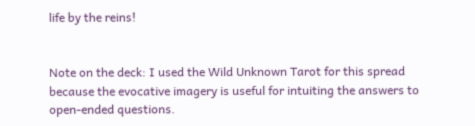life by the reins!


Note on the deck: I used the Wild Unknown Tarot for this spread because the evocative imagery is useful for intuiting the answers to open-ended questions.